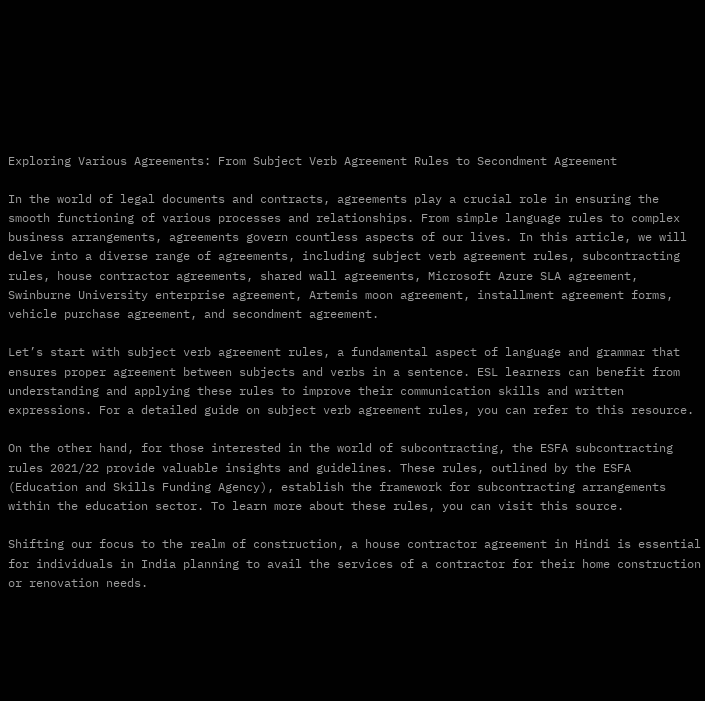Exploring Various Agreements: From Subject Verb Agreement Rules to Secondment Agreement

In the world of legal documents and contracts, agreements play a crucial role in ensuring the smooth functioning of various processes and relationships. From simple language rules to complex business arrangements, agreements govern countless aspects of our lives. In this article, we will delve into a diverse range of agreements, including subject verb agreement rules, subcontracting rules, house contractor agreements, shared wall agreements, Microsoft Azure SLA agreement, Swinburne University enterprise agreement, Artemis moon agreement, installment agreement forms, vehicle purchase agreement, and secondment agreement.

Let’s start with subject verb agreement rules, a fundamental aspect of language and grammar that ensures proper agreement between subjects and verbs in a sentence. ESL learners can benefit from understanding and applying these rules to improve their communication skills and written expressions. For a detailed guide on subject verb agreement rules, you can refer to this resource.

On the other hand, for those interested in the world of subcontracting, the ESFA subcontracting rules 2021/22 provide valuable insights and guidelines. These rules, outlined by the ESFA (Education and Skills Funding Agency), establish the framework for subcontracting arrangements within the education sector. To learn more about these rules, you can visit this source.

Shifting our focus to the realm of construction, a house contractor agreement in Hindi is essential for individuals in India planning to avail the services of a contractor for their home construction or renovation needs.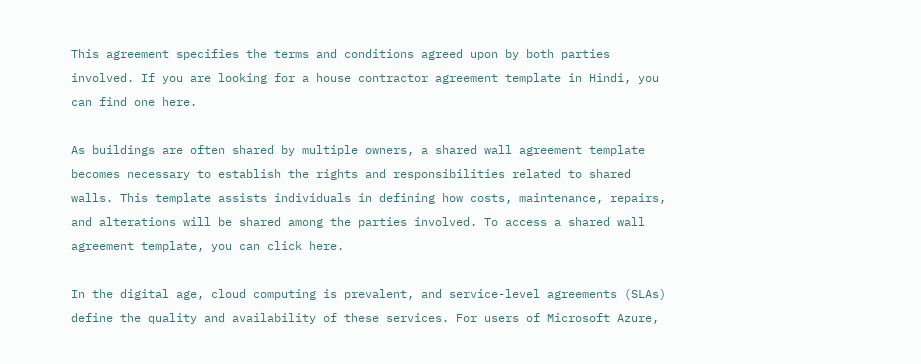This agreement specifies the terms and conditions agreed upon by both parties involved. If you are looking for a house contractor agreement template in Hindi, you can find one here.

As buildings are often shared by multiple owners, a shared wall agreement template becomes necessary to establish the rights and responsibilities related to shared walls. This template assists individuals in defining how costs, maintenance, repairs, and alterations will be shared among the parties involved. To access a shared wall agreement template, you can click here.

In the digital age, cloud computing is prevalent, and service-level agreements (SLAs) define the quality and availability of these services. For users of Microsoft Azure,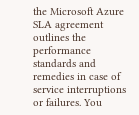the Microsoft Azure SLA agreement outlines the performance standards and remedies in case of service interruptions or failures. You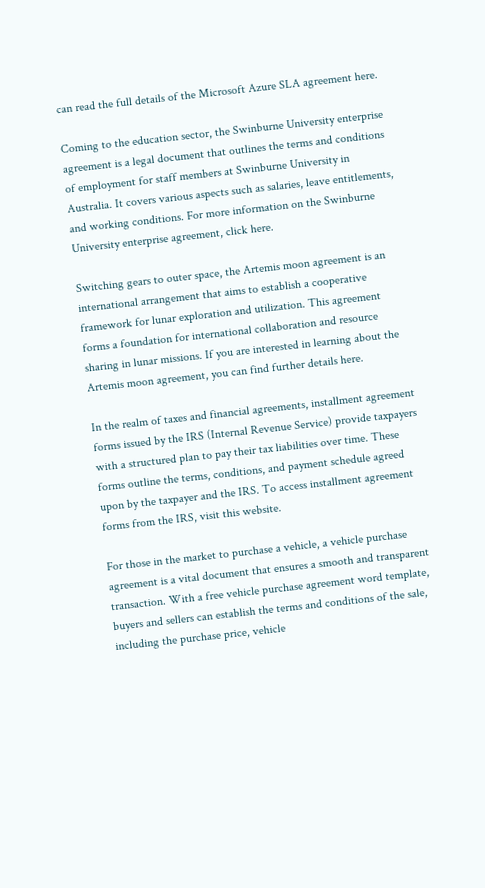can read the full details of the Microsoft Azure SLA agreement here.

Coming to the education sector, the Swinburne University enterprise agreement is a legal document that outlines the terms and conditions of employment for staff members at Swinburne University in Australia. It covers various aspects such as salaries, leave entitlements, and working conditions. For more information on the Swinburne University enterprise agreement, click here.

Switching gears to outer space, the Artemis moon agreement is an international arrangement that aims to establish a cooperative framework for lunar exploration and utilization. This agreement forms a foundation for international collaboration and resource sharing in lunar missions. If you are interested in learning about the Artemis moon agreement, you can find further details here.

In the realm of taxes and financial agreements, installment agreement forms issued by the IRS (Internal Revenue Service) provide taxpayers with a structured plan to pay their tax liabilities over time. These forms outline the terms, conditions, and payment schedule agreed upon by the taxpayer and the IRS. To access installment agreement forms from the IRS, visit this website.

For those in the market to purchase a vehicle, a vehicle purchase agreement is a vital document that ensures a smooth and transparent transaction. With a free vehicle purchase agreement word template, buyers and sellers can establish the terms and conditions of the sale, including the purchase price, vehicle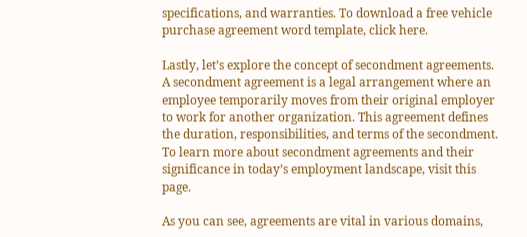specifications, and warranties. To download a free vehicle purchase agreement word template, click here.

Lastly, let’s explore the concept of secondment agreements. A secondment agreement is a legal arrangement where an employee temporarily moves from their original employer to work for another organization. This agreement defines the duration, responsibilities, and terms of the secondment. To learn more about secondment agreements and their significance in today’s employment landscape, visit this page.

As you can see, agreements are vital in various domains,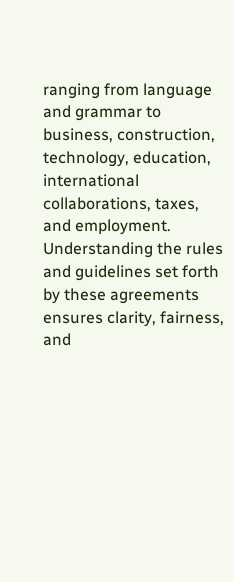ranging from language and grammar to business, construction, technology, education, international collaborations, taxes, and employment. Understanding the rules and guidelines set forth by these agreements ensures clarity, fairness, and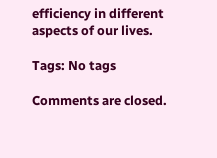efficiency in different aspects of our lives.

Tags: No tags

Comments are closed.